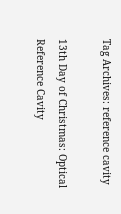Tag Archives: reference cavity

13th Day of Christmas: Optical Reference Cavity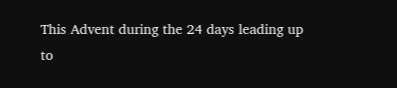This Advent during the 24 days leading up to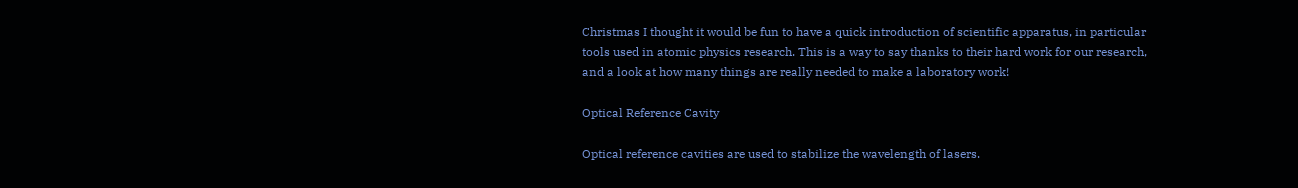Christmas I thought it would be fun to have a quick introduction of scientific apparatus, in particular tools used in atomic physics research. This is a way to say thanks to their hard work for our research, and a look at how many things are really needed to make a laboratory work!

Optical Reference Cavity

Optical reference cavities are used to stabilize the wavelength of lasers.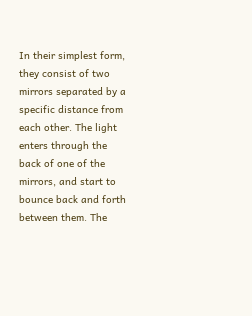In their simplest form, they consist of two mirrors separated by a specific distance from each other. The light enters through the back of one of the mirrors, and start to bounce back and forth between them. The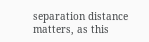separation distance matters, as this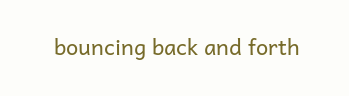bouncing back and forth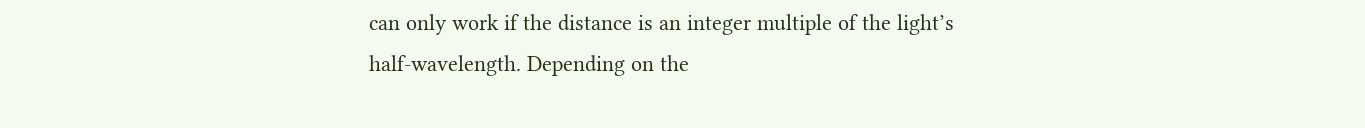can only work if the distance is an integer multiple of the light’s half-wavelength. Depending on the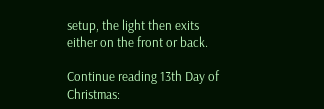setup, the light then exits either on the front or back.

Continue reading 13th Day of Christmas: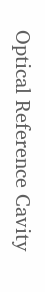Optical Reference Cavity